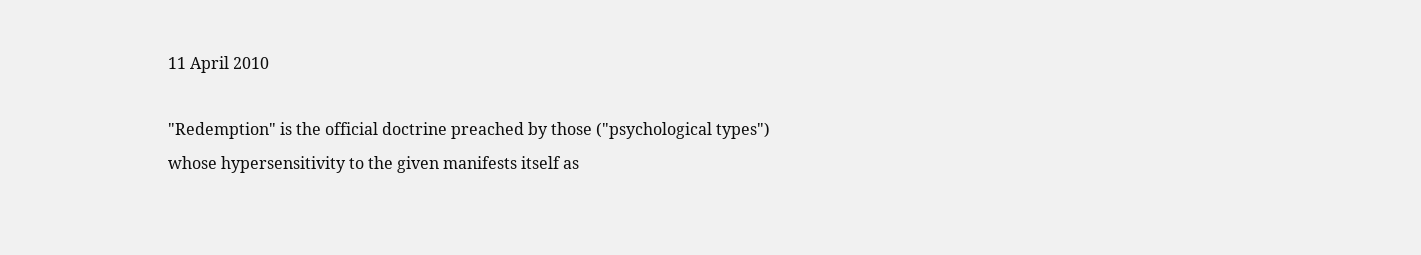11 April 2010

"Redemption" is the official doctrine preached by those ("psychological types") whose hypersensitivity to the given manifests itself as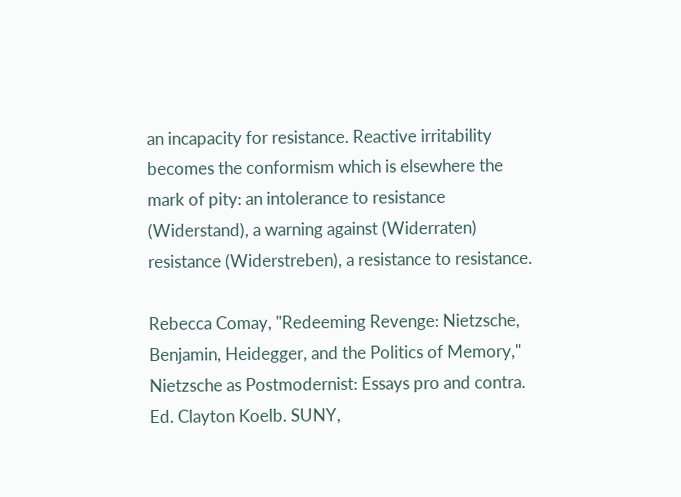an incapacity for resistance. Reactive irritability becomes the conformism which is elsewhere the mark of pity: an intolerance to resistance (Widerstand), a warning against (Widerraten) resistance (Widerstreben), a resistance to resistance.

Rebecca Comay, "Redeeming Revenge: Nietzsche, Benjamin, Heidegger, and the Politics of Memory," Nietzsche as Postmodernist: Essays pro and contra. Ed. Clayton Koelb. SUNY,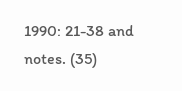1990: 21-38 and notes. (35)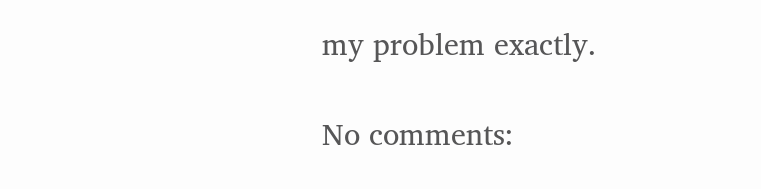my problem exactly.

No comments: